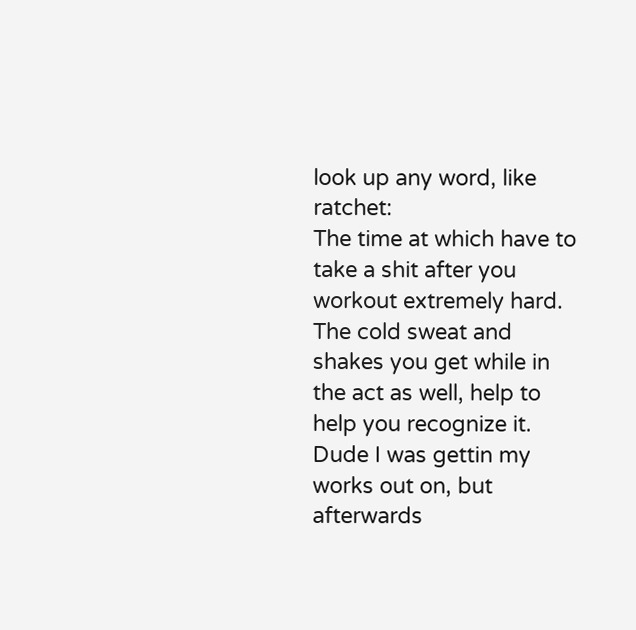look up any word, like ratchet:
The time at which have to take a shit after you workout extremely hard. The cold sweat and shakes you get while in the act as well, help to help you recognize it.
Dude I was gettin my works out on, but afterwards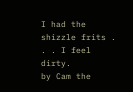I had the shizzle frits . . . I feel dirty.
by Cam the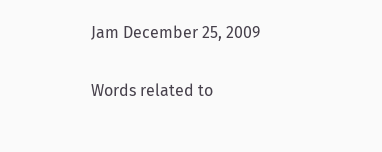Jam December 25, 2009

Words related to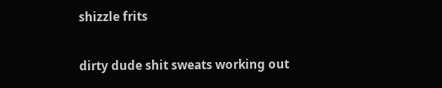shizzle frits

dirty dude shit sweats working out